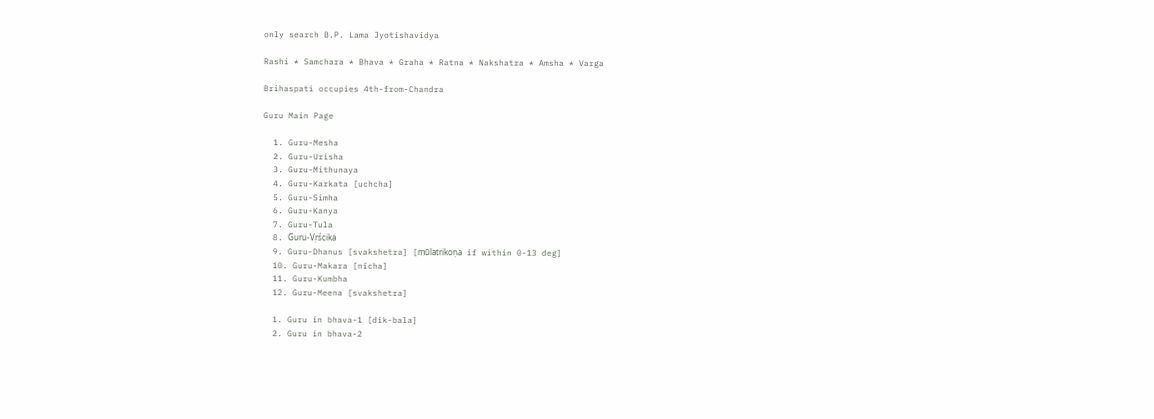only search B.P. Lama Jyotishavidya

Rashi * Samchara * Bhava * Graha * Ratna * Nakshatra * Amsha * Varga

Brihaspati occupies 4th-from-Chandra

Guru Main Page

  1. Guru-Mesha
  2. Guru-Urisha
  3. Guru-Mithunaya
  4. Guru-Karkata [uchcha]
  5. Guru-Simha
  6. Guru-Kanya
  7. Guru-Tula
  8. Guru-Vṛścika
  9. Guru-Dhanus [svakshetra] [mūlatrikoṇa if within 0-13 deg]
  10. Guru-Makara [nīcha]
  11. Guru-Kumbha
  12. Guru-Meena [svakshetra]

  1. Guru in bhava-1 [dik-bala]
  2. Guru in bhava-2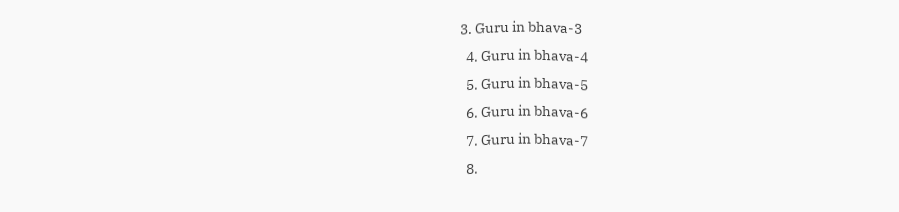3. Guru in bhava-3
  4. Guru in bhava-4
  5. Guru in bhava-5
  6. Guru in bhava-6
  7. Guru in bhava-7
  8.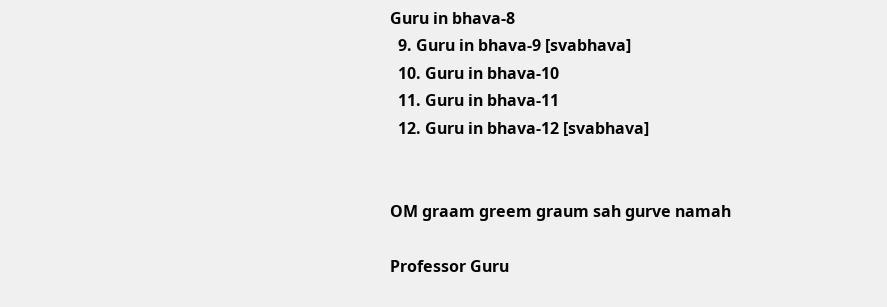Guru in bhava-8
  9. Guru in bhava-9 [svabhava]
  10. Guru in bhava-10
  11. Guru in bhava-11
  12. Guru in bhava-12 [svabhava]


OM graam greem graum sah gurve namah

Professor Guru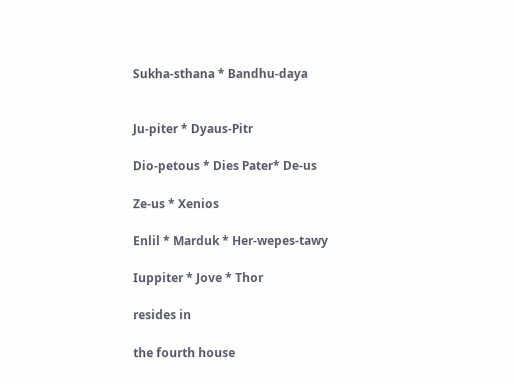Sukha-sthana * Bandhu-daya


Ju-piter * Dyaus-Pitr

Dio-petous * Dies Pater* De-us

Ze-us * Xenios

Enlil * Marduk * Her-wepes-tawy

Iuppiter * Jove * Thor

resides in

the fourth house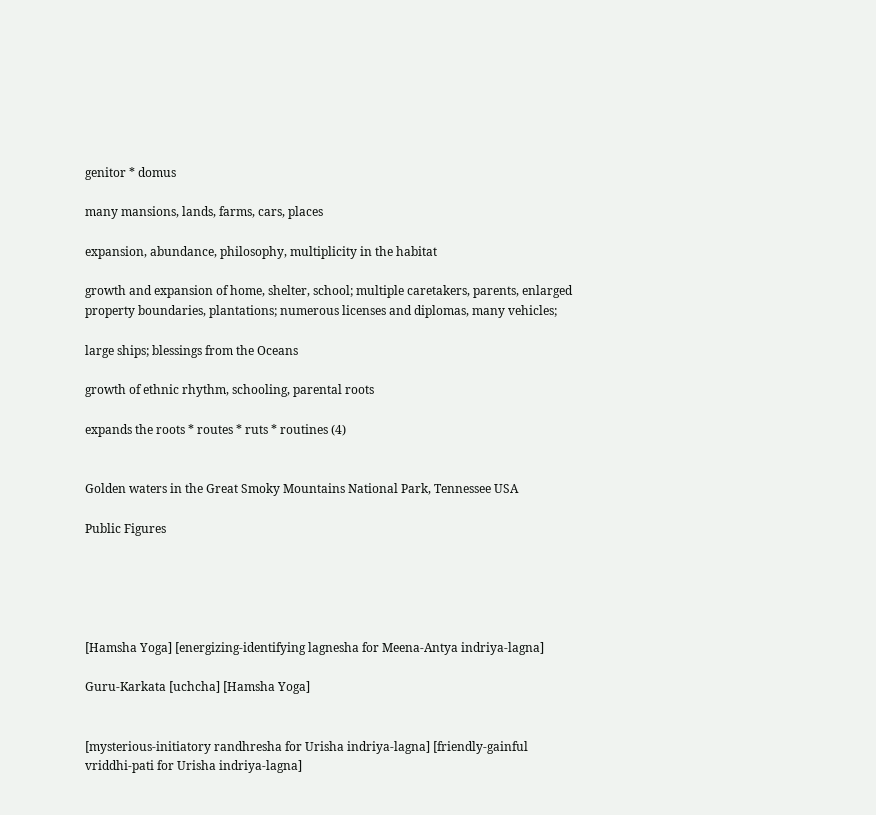genitor * domus

many mansions, lands, farms, cars, places

expansion, abundance, philosophy, multiplicity in the habitat

growth and expansion of home, shelter, school; multiple caretakers, parents, enlarged property boundaries, plantations; numerous licenses and diplomas, many vehicles;

large ships; blessings from the Oceans

growth of ethnic rhythm, schooling, parental roots

expands the roots * routes * ruts * routines (4)


Golden waters in the Great Smoky Mountains National Park, Tennessee USA

Public Figures





[Hamsha Yoga] [energizing-identifying lagnesha for Meena-Antya indriya-lagna]

Guru-Karkata [uchcha] [Hamsha Yoga]


[mysterious-initiatory randhresha for Urisha indriya-lagna] [friendly-gainful vriddhi-pati for Urisha indriya-lagna]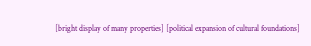[bright display of many properties] [political expansion of cultural foundations]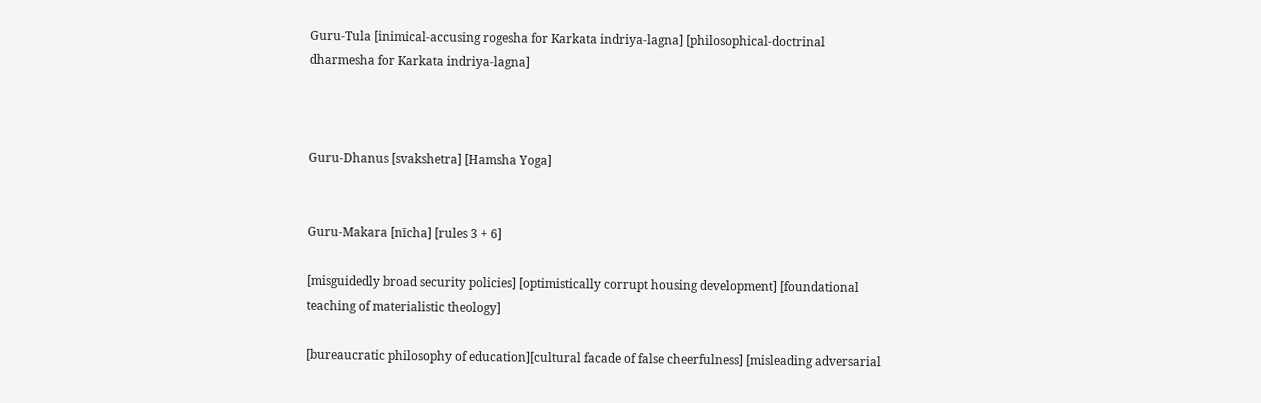Guru-Tula [inimical-accusing rogesha for Karkata indriya-lagna] [philosophical-doctrinal dharmesha for Karkata indriya-lagna]



Guru-Dhanus [svakshetra] [Hamsha Yoga]


Guru-Makara [nīcha] [rules 3 + 6]

[misguidedly broad security policies] [optimistically corrupt housing development] [foundational teaching of materialistic theology]

[bureaucratic philosophy of education][cultural facade of false cheerfulness] [misleading adversarial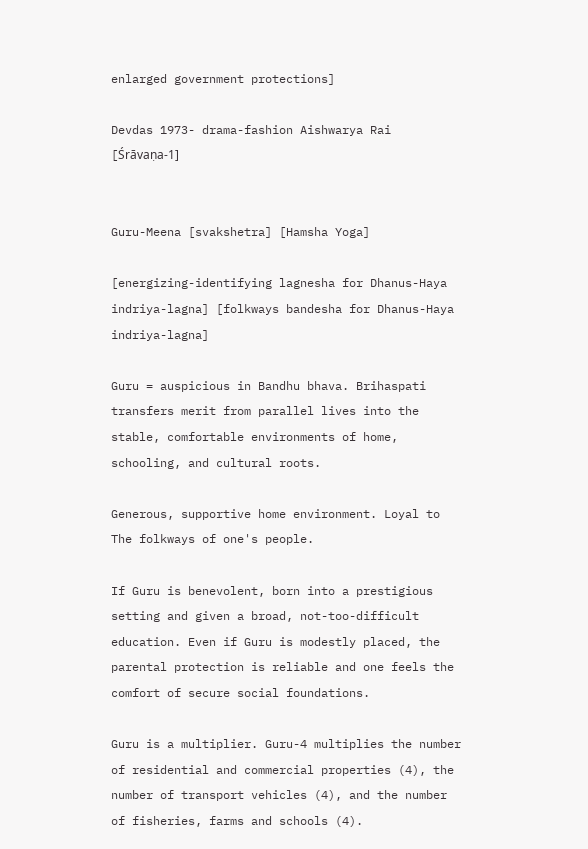enlarged government protections]

Devdas 1973- drama-fashion Aishwarya Rai [Śrāvaṇa-1]


Guru-Meena [svakshetra] [Hamsha Yoga]

[energizing-identifying lagnesha for Dhanus-Haya indriya-lagna] [folkways bandesha for Dhanus-Haya indriya-lagna]

Guru = auspicious in Bandhu bhava. Brihaspati transfers merit from parallel lives into the stable, comfortable environments of home, schooling, and cultural roots.

Generous, supportive home environment. Loyal to The folkways of one's people.

If Guru is benevolent, born into a prestigious setting and given a broad, not-too-difficult education. Even if Guru is modestly placed, the parental protection is reliable and one feels the comfort of secure social foundations.

Guru is a multiplier. Guru-4 multiplies the number of residential and commercial properties (4), the number of transport vehicles (4), and the number of fisheries, farms and schools (4).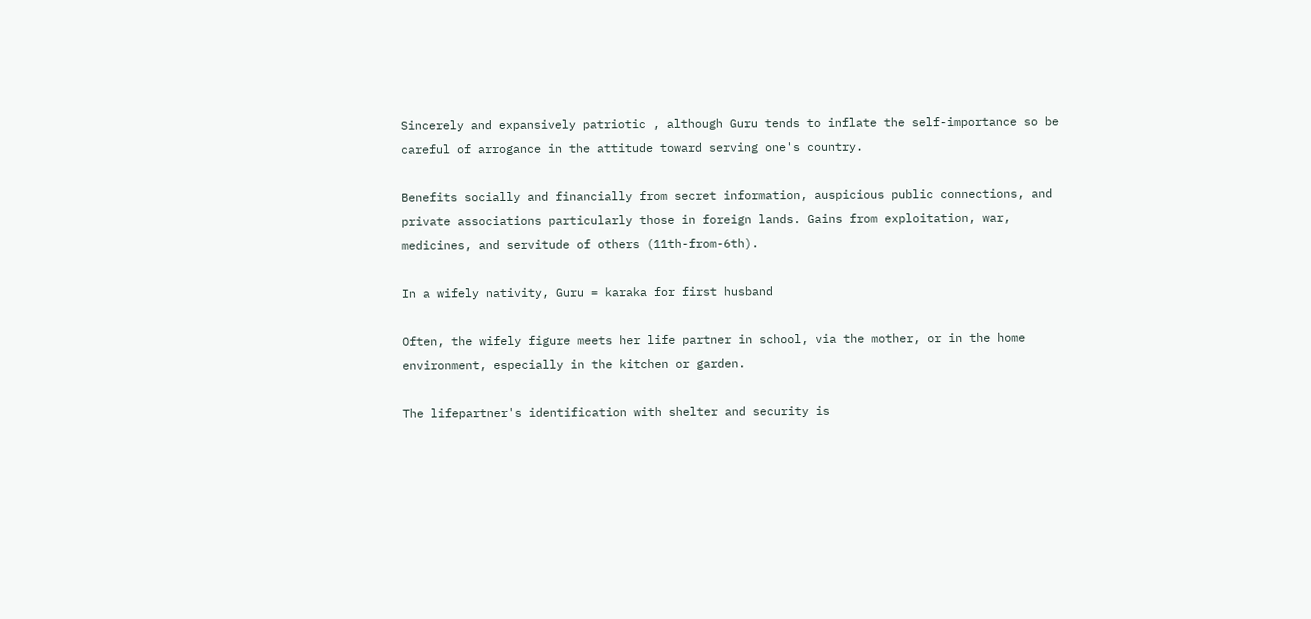Sincerely and expansively patriotic , although Guru tends to inflate the self-importance so be careful of arrogance in the attitude toward serving one's country.

Benefits socially and financially from secret information, auspicious public connections, and private associations particularly those in foreign lands. Gains from exploitation, war, medicines, and servitude of others (11th-from-6th).

In a wifely nativity, Guru = karaka for first husband

Often, the wifely figure meets her life partner in school, via the mother, or in the home environment, especially in the kitchen or garden.

The lifepartner's identification with shelter and security is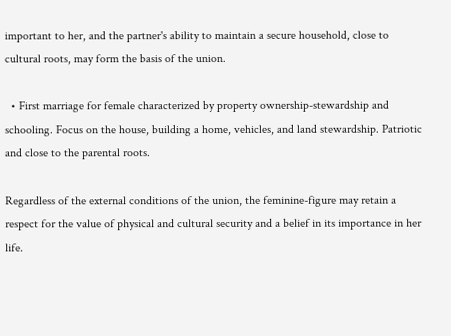important to her, and the partner's ability to maintain a secure household, close to cultural roots, may form the basis of the union.

  • First marriage for female characterized by property ownership-stewardship and schooling. Focus on the house, building a home, vehicles, and land stewardship. Patriotic and close to the parental roots.

Regardless of the external conditions of the union, the feminine-figure may retain a respect for the value of physical and cultural security and a belief in its importance in her life.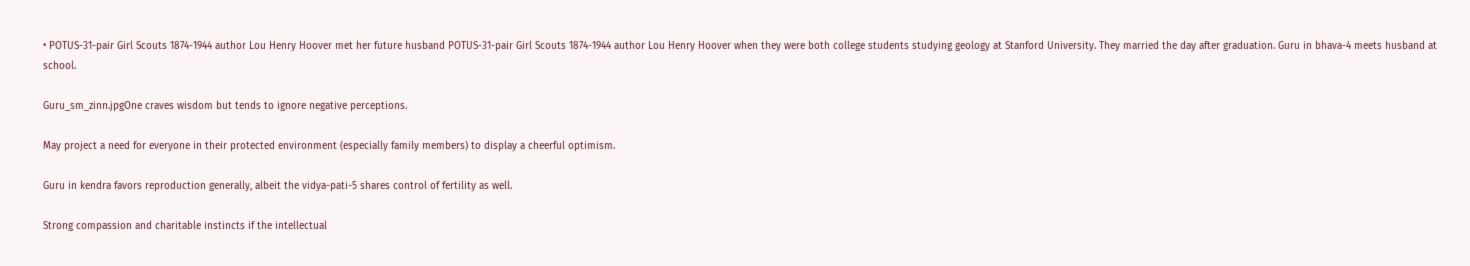• POTUS-31-pair Girl Scouts 1874-1944 author Lou Henry Hoover met her future husband POTUS-31-pair Girl Scouts 1874-1944 author Lou Henry Hoover when they were both college students studying geology at Stanford University. They married the day after graduation. Guru in bhava-4 meets husband at school.

Guru_sm_zinn.jpgOne craves wisdom but tends to ignore negative perceptions.

May project a need for everyone in their protected environment (especially family members) to display a cheerful optimism.

Guru in kendra favors reproduction generally, albeit the vidya-pati-5 shares control of fertility as well.

Strong compassion and charitable instincts if the intellectual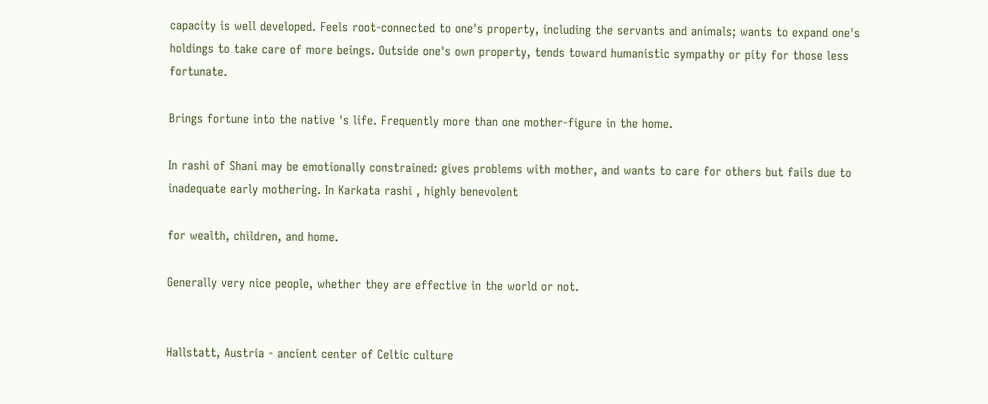capacity is well developed. Feels root-connected to one's property, including the servants and animals; wants to expand one's holdings to take care of more beings. Outside one's own property, tends toward humanistic sympathy or pity for those less fortunate.

Brings fortune into the native 's life. Frequently more than one mother-figure in the home.

In rashi of Shani may be emotionally constrained: gives problems with mother, and wants to care for others but fails due to inadequate early mothering. In Karkata rashi , highly benevolent

for wealth, children, and home.

Generally very nice people, whether they are effective in the world or not.


Hallstatt, Austria - ancient center of Celtic culture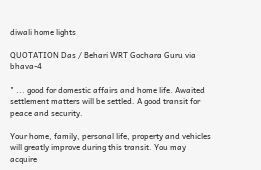diwali home lights

QUOTATION Das / Behari WRT Gochara Guru via bhava-4

" ... good for domestic affairs and home life. Awaited settlement matters will be settled. A good transit for peace and security.

Your home, family, personal life, property and vehicles will greatly improve during this transit. You may acquire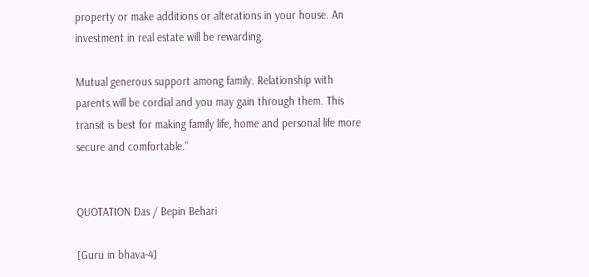property or make additions or alterations in your house. An investment in real estate will be rewarding.

Mutual generous support among family. Relationship with parents will be cordial and you may gain through them. This transit is best for making family life, home and personal life more secure and comfortable."


QUOTATION Das / Bepin Behari

[Guru in bhava-4]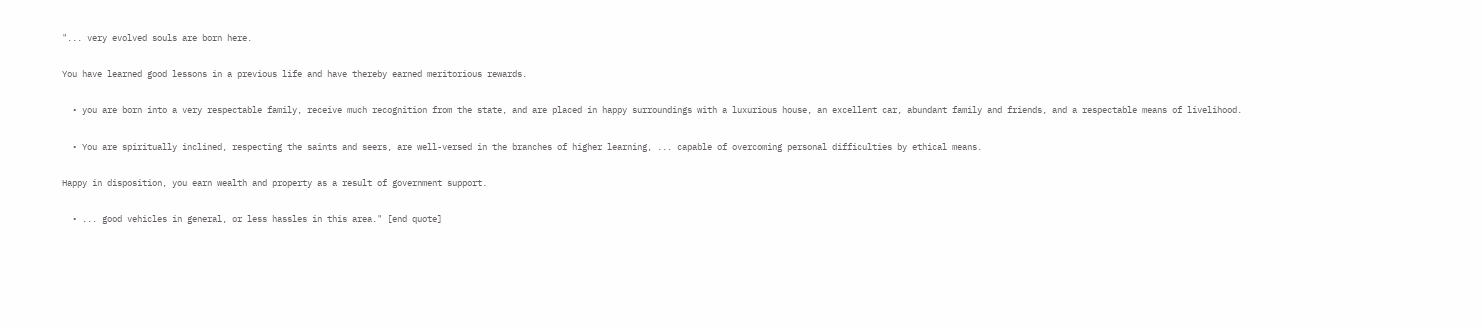"... very evolved souls are born here.

You have learned good lessons in a previous life and have thereby earned meritorious rewards.

  • you are born into a very respectable family, receive much recognition from the state, and are placed in happy surroundings with a luxurious house, an excellent car, abundant family and friends, and a respectable means of livelihood.

  • You are spiritually inclined, respecting the saints and seers, are well-versed in the branches of higher learning, ... capable of overcoming personal difficulties by ethical means.

Happy in disposition, you earn wealth and property as a result of government support.

  • ... good vehicles in general, or less hassles in this area." [end quote]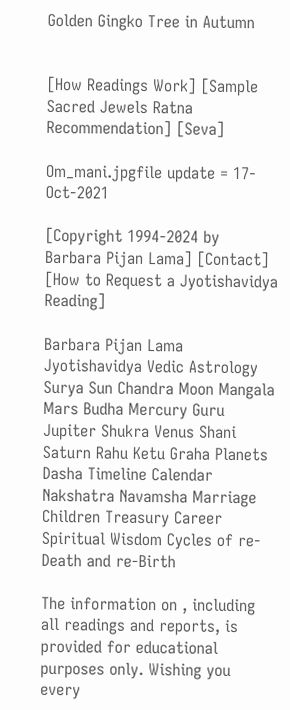Golden Gingko Tree in Autumn


[How Readings Work] [Sample Sacred Jewels Ratna Recommendation] [Seva]

Om_mani.jpgfile update = 17-Oct-2021

[Copyright 1994-2024 by Barbara Pijan Lama] [Contact] [How to Request a Jyotishavidya Reading]

Barbara Pijan Lama Jyotishavidya Vedic Astrology Surya Sun Chandra Moon Mangala Mars Budha Mercury Guru Jupiter Shukra Venus Shani Saturn Rahu Ketu Graha Planets Dasha Timeline Calendar Nakshatra Navamsha Marriage Children Treasury Career Spiritual Wisdom Cycles of re-Death and re-Birth

The information on , including all readings and reports, is provided for educational purposes only. Wishing you every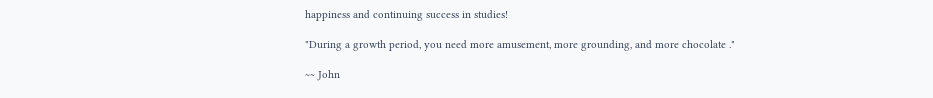happiness and continuing success in studies!

"During a growth period, you need more amusement, more grounding, and more chocolate ."

~~ John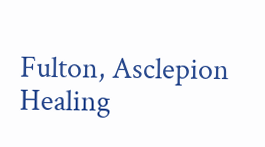Fulton, Asclepion Healing